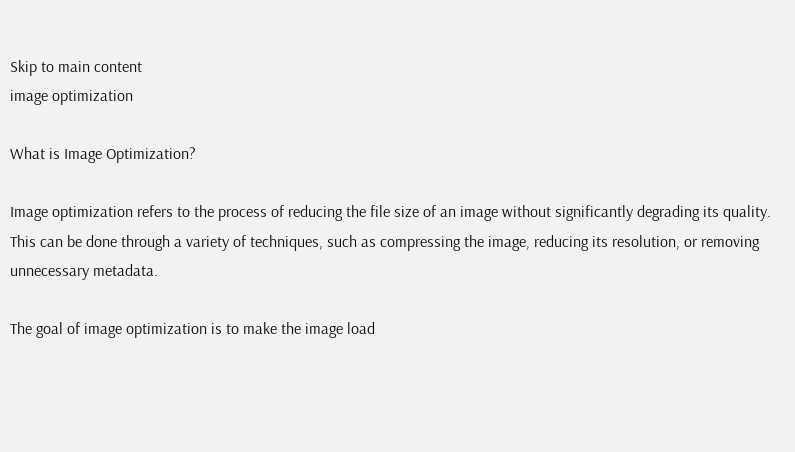Skip to main content
image optimization

What is Image Optimization?

Image optimization refers to the process of reducing the file size of an image without significantly degrading its quality. This can be done through a variety of techniques, such as compressing the image, reducing its resolution, or removing unnecessary metadata.

The goal of image optimization is to make the image load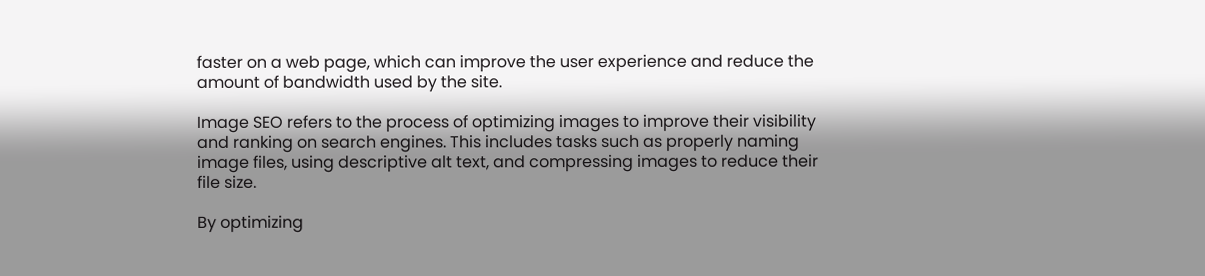faster on a web page, which can improve the user experience and reduce the amount of bandwidth used by the site.

Image SEO refers to the process of optimizing images to improve their visibility and ranking on search engines. This includes tasks such as properly naming image files, using descriptive alt text, and compressing images to reduce their file size.

By optimizing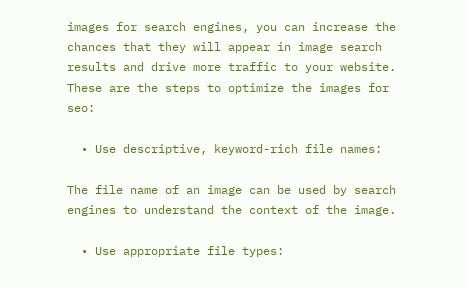images for search engines, you can increase the chances that they will appear in image search results and drive more traffic to your website. These are the steps to optimize the images for seo:

  • Use descriptive, keyword-rich file names:

The file name of an image can be used by search engines to understand the context of the image.

  • Use appropriate file types: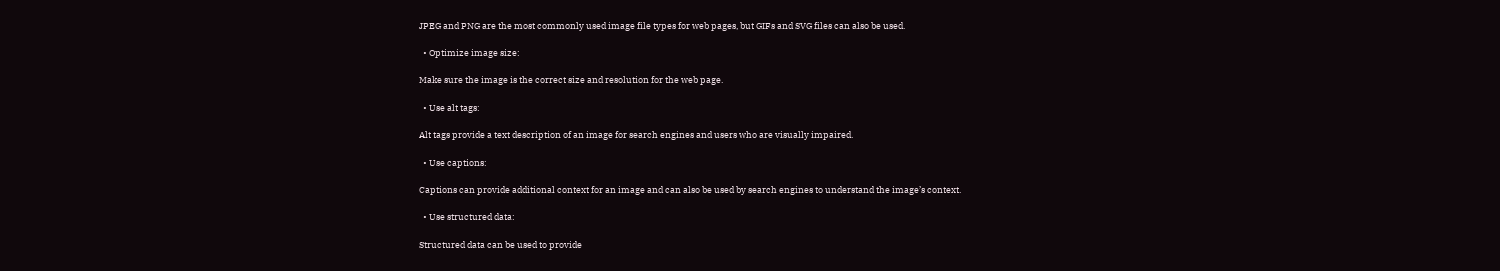JPEG and PNG are the most commonly used image file types for web pages, but GIFs and SVG files can also be used.

  • Optimize image size:

Make sure the image is the correct size and resolution for the web page.

  • Use alt tags:

Alt tags provide a text description of an image for search engines and users who are visually impaired.

  • Use captions:

Captions can provide additional context for an image and can also be used by search engines to understand the image’s context.

  • Use structured data:

Structured data can be used to provide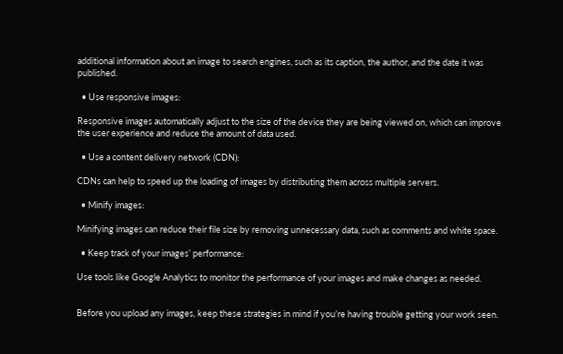additional information about an image to search engines, such as its caption, the author, and the date it was published.

  • Use responsive images:

Responsive images automatically adjust to the size of the device they are being viewed on, which can improve the user experience and reduce the amount of data used.

  • Use a content delivery network (CDN):

CDNs can help to speed up the loading of images by distributing them across multiple servers.

  • Minify images:

Minifying images can reduce their file size by removing unnecessary data, such as comments and white space.

  • Keep track of your images’ performance:

Use tools like Google Analytics to monitor the performance of your images and make changes as needed.


Before you upload any images, keep these strategies in mind if you’re having trouble getting your work seen.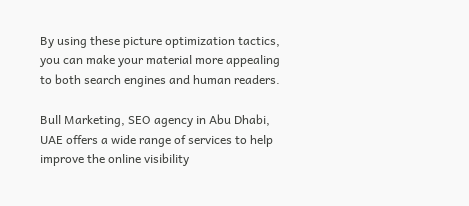By using these picture optimization tactics, you can make your material more appealing to both search engines and human readers.

Bull Marketing, SEO agency in Abu Dhabi, UAE offers a wide range of services to help improve the online visibility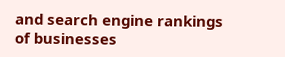and search engine rankings of businesses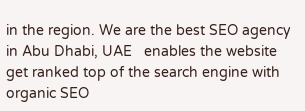in the region. We are the best SEO agency in Abu Dhabi, UAE   enables the website get ranked top of the search engine with organic SEO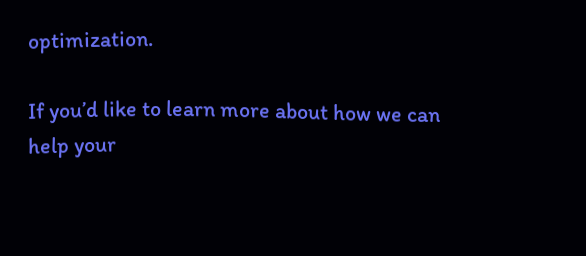optimization.

If you’d like to learn more about how we can help your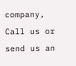company, Call us or send us an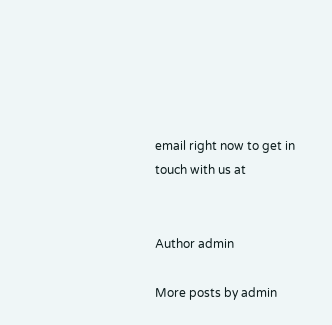email right now to get in touch with us at


Author admin

More posts by admin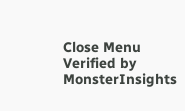Close Menu
Verified by MonsterInsights